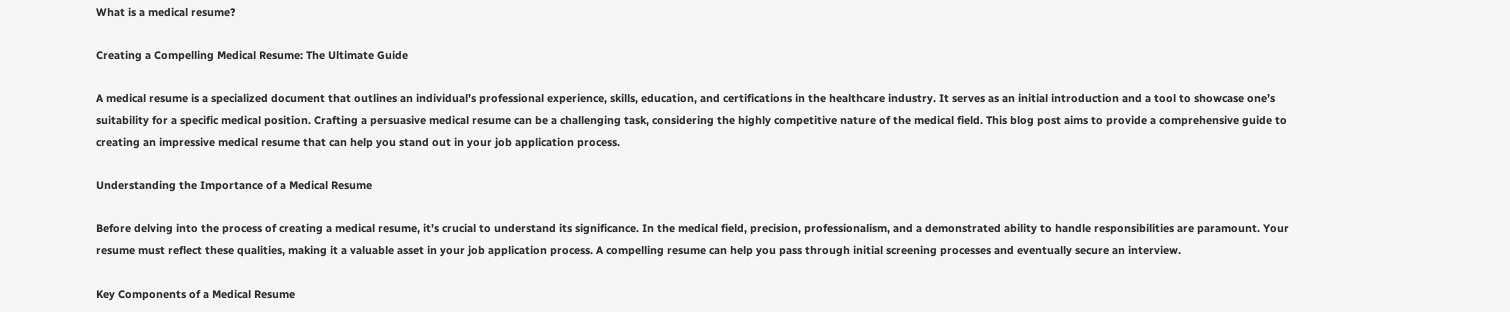What is a medical resume?

Creating a Compelling Medical Resume: The Ultimate Guide

A medical resume is a specialized document that outlines an individual’s professional experience, skills, education, and certifications in the healthcare industry. It serves as an initial introduction and a tool to showcase one’s suitability for a specific medical position. Crafting a persuasive medical resume can be a challenging task, considering the highly competitive nature of the medical field. This blog post aims to provide a comprehensive guide to creating an impressive medical resume that can help you stand out in your job application process.

Understanding the Importance of a Medical Resume

Before delving into the process of creating a medical resume, it’s crucial to understand its significance. In the medical field, precision, professionalism, and a demonstrated ability to handle responsibilities are paramount. Your resume must reflect these qualities, making it a valuable asset in your job application process. A compelling resume can help you pass through initial screening processes and eventually secure an interview.

Key Components of a Medical Resume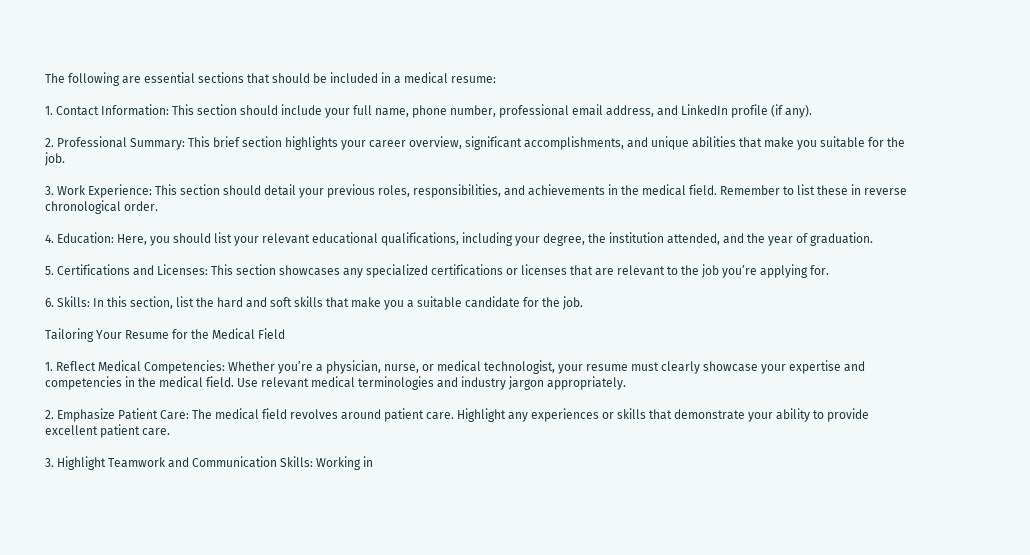The following are essential sections that should be included in a medical resume:

1. Contact Information: This section should include your full name, phone number, professional email address, and LinkedIn profile (if any).

2. Professional Summary: This brief section highlights your career overview, significant accomplishments, and unique abilities that make you suitable for the job.

3. Work Experience: This section should detail your previous roles, responsibilities, and achievements in the medical field. Remember to list these in reverse chronological order.

4. Education: Here, you should list your relevant educational qualifications, including your degree, the institution attended, and the year of graduation.

5. Certifications and Licenses: This section showcases any specialized certifications or licenses that are relevant to the job you’re applying for.

6. Skills: In this section, list the hard and soft skills that make you a suitable candidate for the job.

Tailoring Your Resume for the Medical Field

1. Reflect Medical Competencies: Whether you’re a physician, nurse, or medical technologist, your resume must clearly showcase your expertise and competencies in the medical field. Use relevant medical terminologies and industry jargon appropriately.

2. Emphasize Patient Care: The medical field revolves around patient care. Highlight any experiences or skills that demonstrate your ability to provide excellent patient care.

3. Highlight Teamwork and Communication Skills: Working in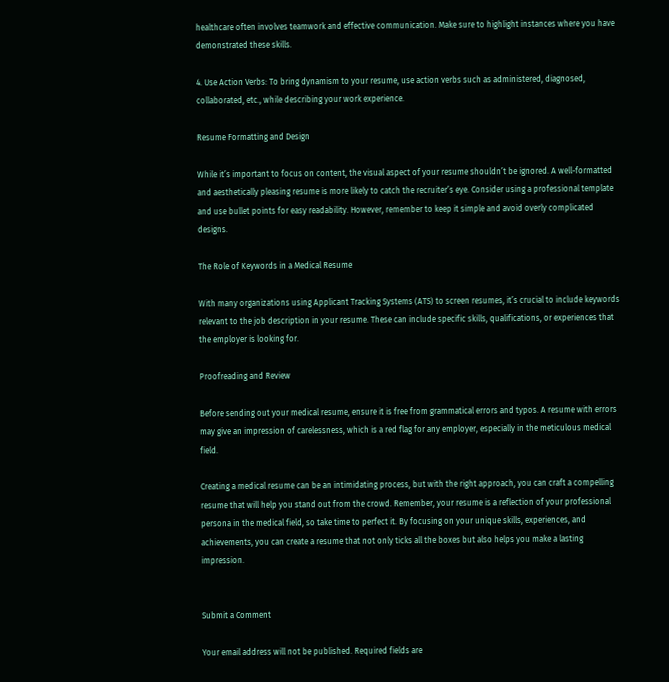healthcare often involves teamwork and effective communication. Make sure to highlight instances where you have demonstrated these skills.

4. Use Action Verbs: To bring dynamism to your resume, use action verbs such as administered, diagnosed, collaborated, etc., while describing your work experience.

Resume Formatting and Design

While it’s important to focus on content, the visual aspect of your resume shouldn’t be ignored. A well-formatted and aesthetically pleasing resume is more likely to catch the recruiter’s eye. Consider using a professional template and use bullet points for easy readability. However, remember to keep it simple and avoid overly complicated designs.

The Role of Keywords in a Medical Resume

With many organizations using Applicant Tracking Systems (ATS) to screen resumes, it’s crucial to include keywords relevant to the job description in your resume. These can include specific skills, qualifications, or experiences that the employer is looking for.

Proofreading and Review

Before sending out your medical resume, ensure it is free from grammatical errors and typos. A resume with errors may give an impression of carelessness, which is a red flag for any employer, especially in the meticulous medical field.

Creating a medical resume can be an intimidating process, but with the right approach, you can craft a compelling resume that will help you stand out from the crowd. Remember, your resume is a reflection of your professional persona in the medical field, so take time to perfect it. By focusing on your unique skills, experiences, and achievements, you can create a resume that not only ticks all the boxes but also helps you make a lasting impression.


Submit a Comment

Your email address will not be published. Required fields are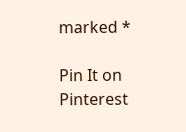marked *

Pin It on Pinterest